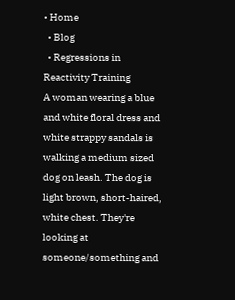• Home
  • Blog
  • Regressions in Reactivity Training
A woman wearing a blue and white floral dress and white strappy sandals is walking a medium sized dog on leash. The dog is light brown, short-haired, white chest. They're looking at someone/something and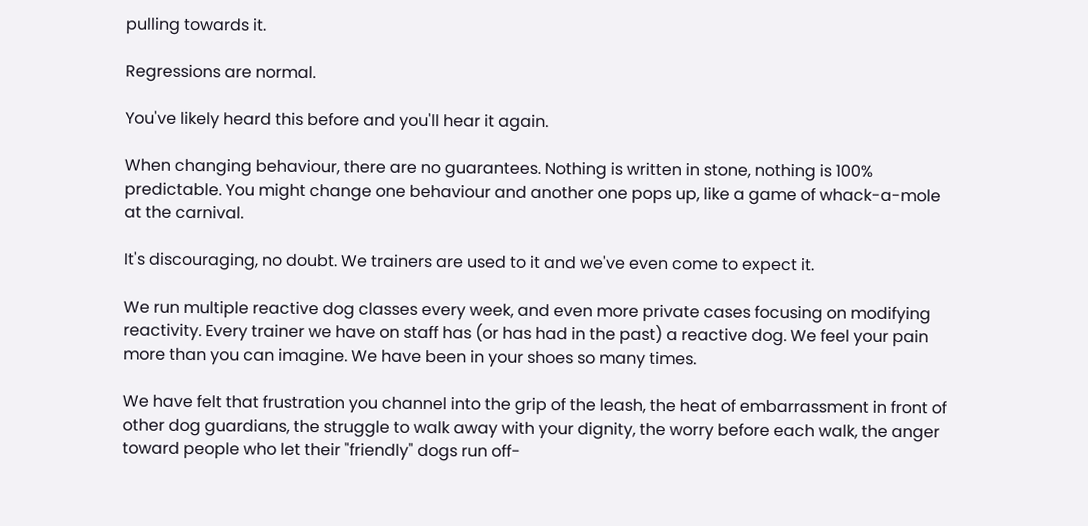pulling towards it.

Regressions are normal.

You've likely heard this before and you'll hear it again.

When changing behaviour, there are no guarantees. Nothing is written in stone, nothing is 100% predictable. You might change one behaviour and another one pops up, like a game of whack-a-mole at the carnival.

It's discouraging, no doubt. We trainers are used to it and we've even come to expect it.

We run multiple reactive dog classes every week, and even more private cases focusing on modifying reactivity. Every trainer we have on staff has (or has had in the past) a reactive dog. We feel your pain more than you can imagine. We have been in your shoes so many times.

We have felt that frustration you channel into the grip of the leash, the heat of embarrassment in front of other dog guardians, the struggle to walk away with your dignity, the worry before each walk, the anger toward people who let their "friendly" dogs run off-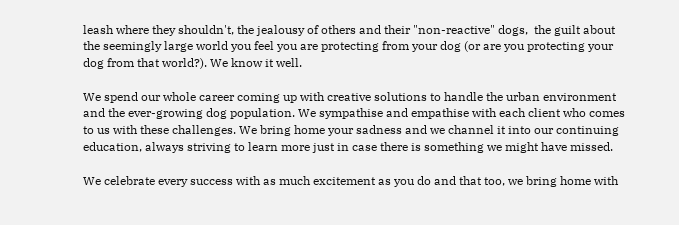leash where they shouldn't, the jealousy of others and their "non-reactive" dogs,  the guilt about the seemingly large world you feel you are protecting from your dog (or are you protecting your dog from that world?). We know it well.

We spend our whole career coming up with creative solutions to handle the urban environment and the ever-growing dog population. We sympathise and empathise with each client who comes to us with these challenges. We bring home your sadness and we channel it into our continuing education, always striving to learn more just in case there is something we might have missed.

We celebrate every success with as much excitement as you do and that too, we bring home with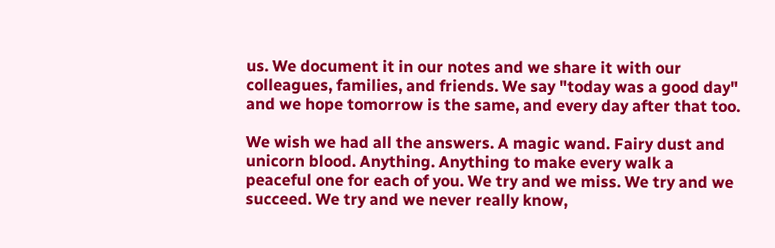us. We document it in our notes and we share it with our colleagues, families, and friends. We say "today was a good day" and we hope tomorrow is the same, and every day after that too.

We wish we had all the answers. A magic wand. Fairy dust and unicorn blood. Anything. Anything to make every walk a peaceful one for each of you. We try and we miss. We try and we succeed. We try and we never really know,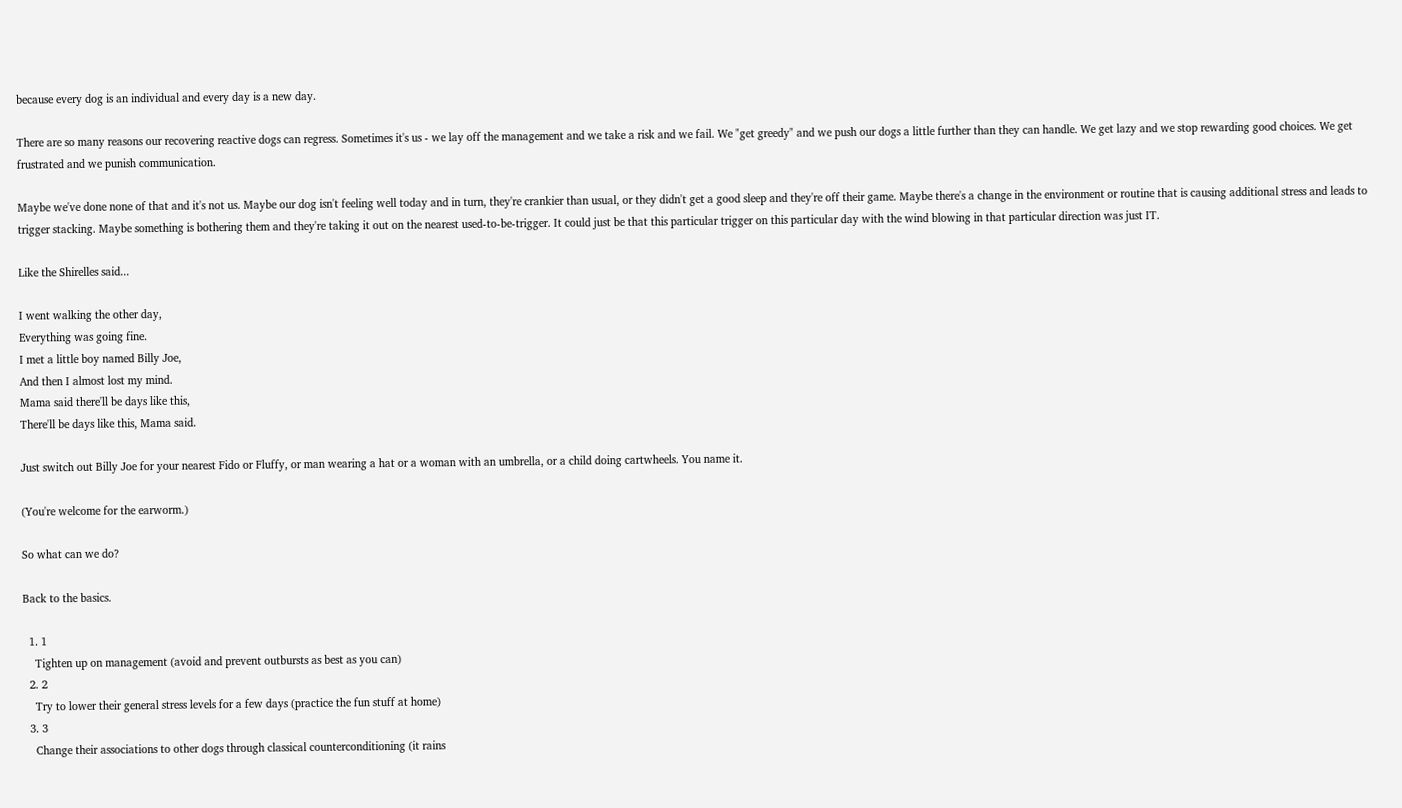because every dog is an individual and every day is a new day.

There are so many reasons our recovering reactive dogs can regress. Sometimes it's us - we lay off the management and we take a risk and we fail. We "get greedy" and we push our dogs a little further than they can handle. We get lazy and we stop rewarding good choices. We get frustrated and we punish communication.

Maybe we've done none of that and it's not us. Maybe our dog isn't feeling well today and in turn, they're crankier than usual, or they didn't get a good sleep and they're off their game. Maybe there's a change in the environment or routine that is causing additional stress and leads to trigger stacking. Maybe something is bothering them and they're taking it out on the nearest used-to-be-trigger. It could just be that this particular trigger on this particular day with the wind blowing in that particular direction was just IT.

Like the Shirelles said...

I went walking the other day,
Everything was going fine.
I met a little boy named Billy Joe,
And then I almost lost my mind.
Mama said there'll be days like this,
There'll be days like this, Mama said.

Just switch out Billy Joe for your nearest Fido or Fluffy, or man wearing a hat or a woman with an umbrella, or a child doing cartwheels. You name it.

(You're welcome for the earworm.)

So what can we do?

Back to the basics.

  1. 1
    Tighten up on management (avoid and prevent outbursts as best as you can)
  2. 2
    Try to lower their general stress levels for a few days (practice the fun stuff at home)
  3. 3
    Change their associations to other dogs through classical counterconditioning (it rains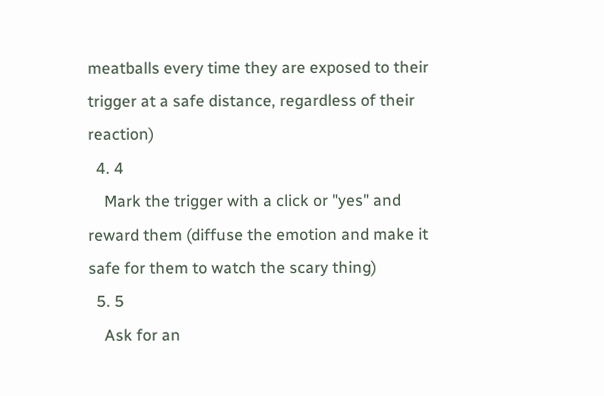meatballs every time they are exposed to their trigger at a safe distance, regardless of their reaction)
  4. 4
    Mark the trigger with a click or "yes" and reward them (diffuse the emotion and make it safe for them to watch the scary thing)
  5. 5
    Ask for an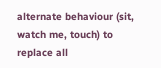alternate behaviour (sit, watch me, touch) to replace all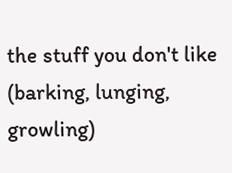the stuff you don't like (barking, lunging, growling)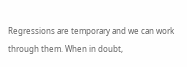Regressions are temporary and we can work through them. When in doubt,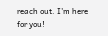reach out. I'm here for you!